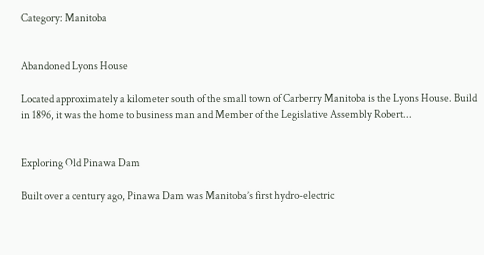Category: Manitoba


Abandoned Lyons House

Located approximately a kilometer south of the small town of Carberry Manitoba is the Lyons House. Build in 1896, it was the home to business man and Member of the Legislative Assembly Robert...


Exploring Old Pinawa Dam

Built over a century ago, Pinawa Dam was Manitoba’s first hydro-electric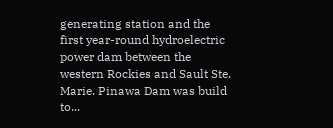generating station and the first year-round hydroelectric power dam between the western Rockies and Sault Ste. Marie. Pinawa Dam was build to...